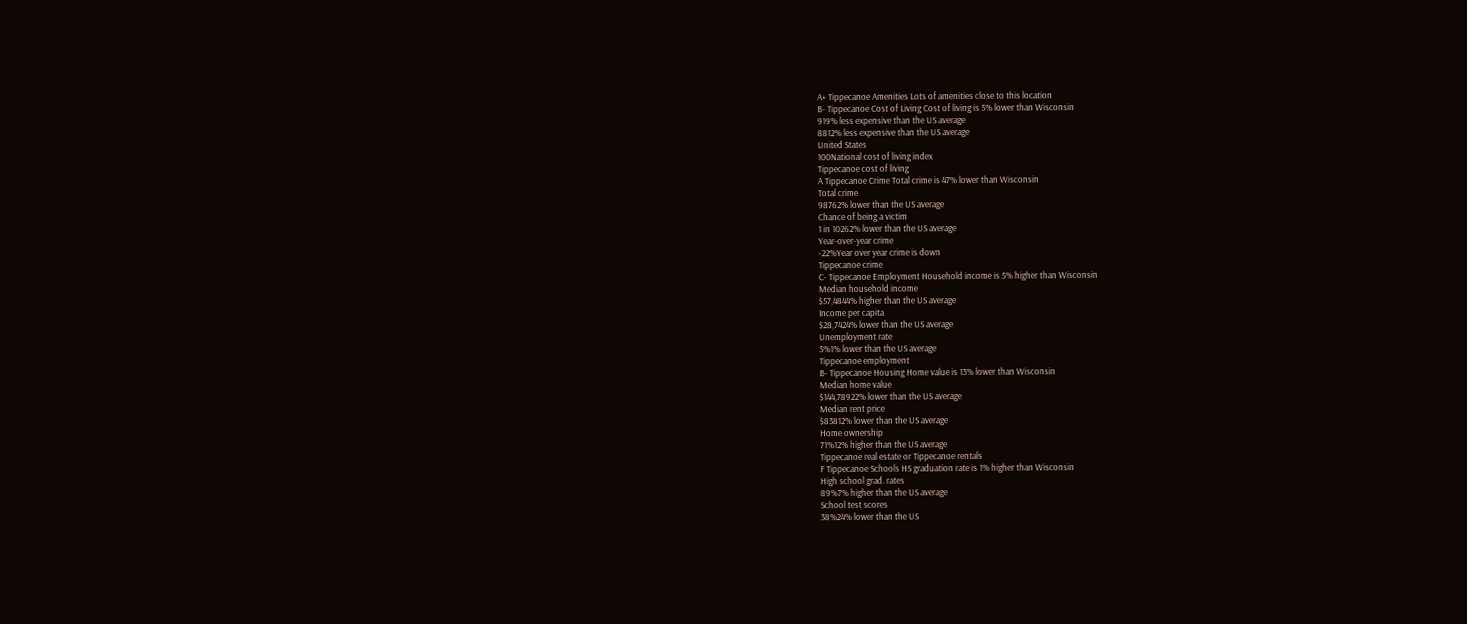A+ Tippecanoe Amenities Lots of amenities close to this location
B- Tippecanoe Cost of Living Cost of living is 5% lower than Wisconsin
919% less expensive than the US average
8812% less expensive than the US average
United States
100National cost of living index
Tippecanoe cost of living
A Tippecanoe Crime Total crime is 47% lower than Wisconsin
Total crime
98762% lower than the US average
Chance of being a victim
1 in 10262% lower than the US average
Year-over-year crime
-22%Year over year crime is down
Tippecanoe crime
C- Tippecanoe Employment Household income is 5% higher than Wisconsin
Median household income
$57,4844% higher than the US average
Income per capita
$28,7424% lower than the US average
Unemployment rate
5%1% lower than the US average
Tippecanoe employment
B- Tippecanoe Housing Home value is 13% lower than Wisconsin
Median home value
$144,78922% lower than the US average
Median rent price
$83812% lower than the US average
Home ownership
71%12% higher than the US average
Tippecanoe real estate or Tippecanoe rentals
F Tippecanoe Schools HS graduation rate is 1% higher than Wisconsin
High school grad. rates
89%7% higher than the US average
School test scores
38%24% lower than the US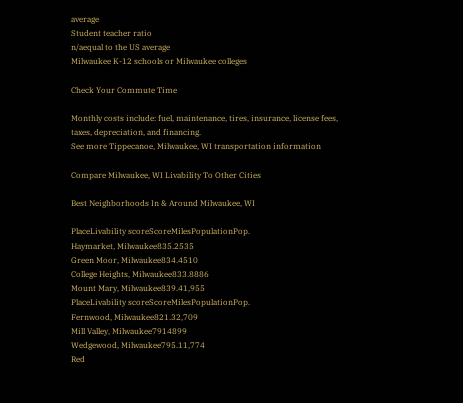average
Student teacher ratio
n/aequal to the US average
Milwaukee K-12 schools or Milwaukee colleges

Check Your Commute Time

Monthly costs include: fuel, maintenance, tires, insurance, license fees, taxes, depreciation, and financing.
See more Tippecanoe, Milwaukee, WI transportation information

Compare Milwaukee, WI Livability To Other Cities

Best Neighborhoods In & Around Milwaukee, WI

PlaceLivability scoreScoreMilesPopulationPop.
Haymarket, Milwaukee835.2535
Green Moor, Milwaukee834.4510
College Heights, Milwaukee833.8886
Mount Mary, Milwaukee839.41,955
PlaceLivability scoreScoreMilesPopulationPop.
Fernwood, Milwaukee821.32,709
Mill Valley, Milwaukee7914899
Wedgewood, Milwaukee795.11,774
Red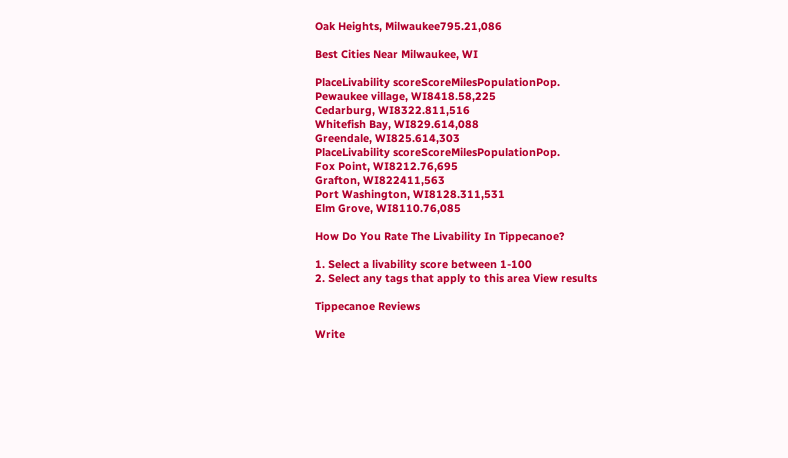Oak Heights, Milwaukee795.21,086

Best Cities Near Milwaukee, WI

PlaceLivability scoreScoreMilesPopulationPop.
Pewaukee village, WI8418.58,225
Cedarburg, WI8322.811,516
Whitefish Bay, WI829.614,088
Greendale, WI825.614,303
PlaceLivability scoreScoreMilesPopulationPop.
Fox Point, WI8212.76,695
Grafton, WI822411,563
Port Washington, WI8128.311,531
Elm Grove, WI8110.76,085

How Do You Rate The Livability In Tippecanoe?

1. Select a livability score between 1-100
2. Select any tags that apply to this area View results

Tippecanoe Reviews

Write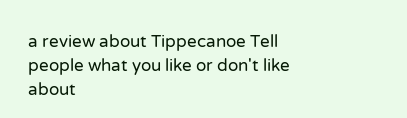a review about Tippecanoe Tell people what you like or don't like about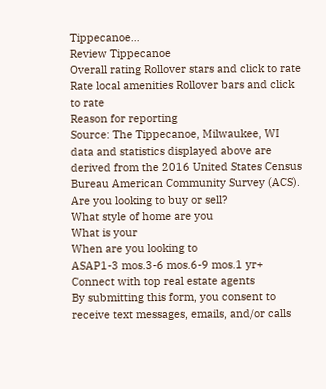Tippecanoe…
Review Tippecanoe
Overall rating Rollover stars and click to rate
Rate local amenities Rollover bars and click to rate
Reason for reporting
Source: The Tippecanoe, Milwaukee, WI data and statistics displayed above are derived from the 2016 United States Census Bureau American Community Survey (ACS).
Are you looking to buy or sell?
What style of home are you
What is your
When are you looking to
ASAP1-3 mos.3-6 mos.6-9 mos.1 yr+
Connect with top real estate agents
By submitting this form, you consent to receive text messages, emails, and/or calls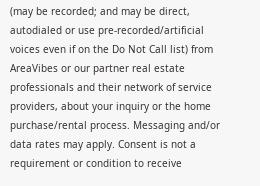(may be recorded; and may be direct, autodialed or use pre-recorded/artificial voices even if on the Do Not Call list) from AreaVibes or our partner real estate professionals and their network of service providers, about your inquiry or the home purchase/rental process. Messaging and/or data rates may apply. Consent is not a requirement or condition to receive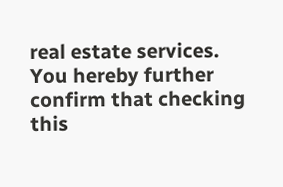real estate services. You hereby further confirm that checking this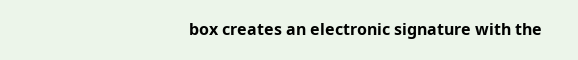box creates an electronic signature with the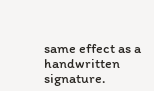same effect as a handwritten signature.